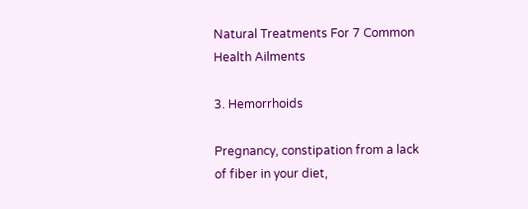Natural Treatments For 7 Common Health Ailments

3. Hemorrhoids

Pregnancy, constipation from a lack of fiber in your diet,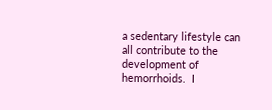a sedentary lifestyle can all contribute to the development of hemorrhoids.  I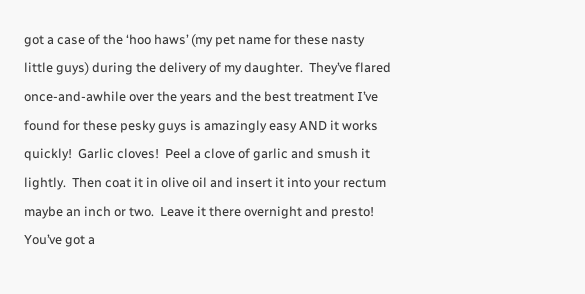got a case of the ‘hoo haws’ (my pet name for these nasty little guys) during the delivery of my daughter.  They’ve flared once-and-awhile over the years and the best treatment I’ve found for these pesky guys is amazingly easy AND it works quickly!  Garlic cloves!  Peel a clove of garlic and smush it lightly.  Then coat it in olive oil and insert it into your rectum maybe an inch or two.  Leave it there overnight and presto!  You’ve got a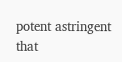potent astringent that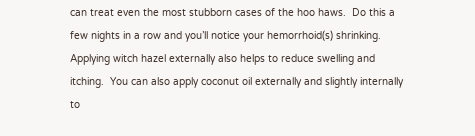can treat even the most stubborn cases of the hoo haws.  Do this a few nights in a row and you’ll notice your hemorrhoid(s) shrinking.  Applying witch hazel externally also helps to reduce swelling and itching.  You can also apply coconut oil externally and slightly internally to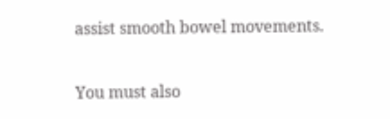assist smooth bowel movements.

You must also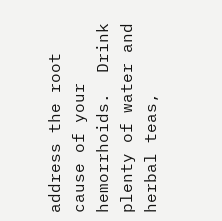address the root cause of your hemorrhoids.  Drink plenty of water and herbal teas,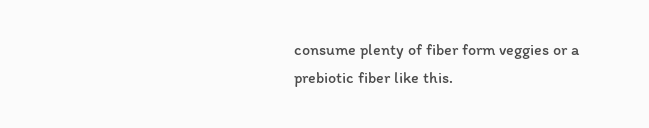consume plenty of fiber form veggies or a prebiotic fiber like this.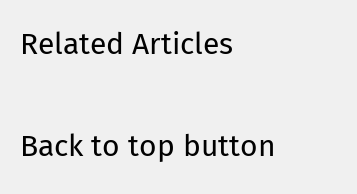Related Articles

Back to top button